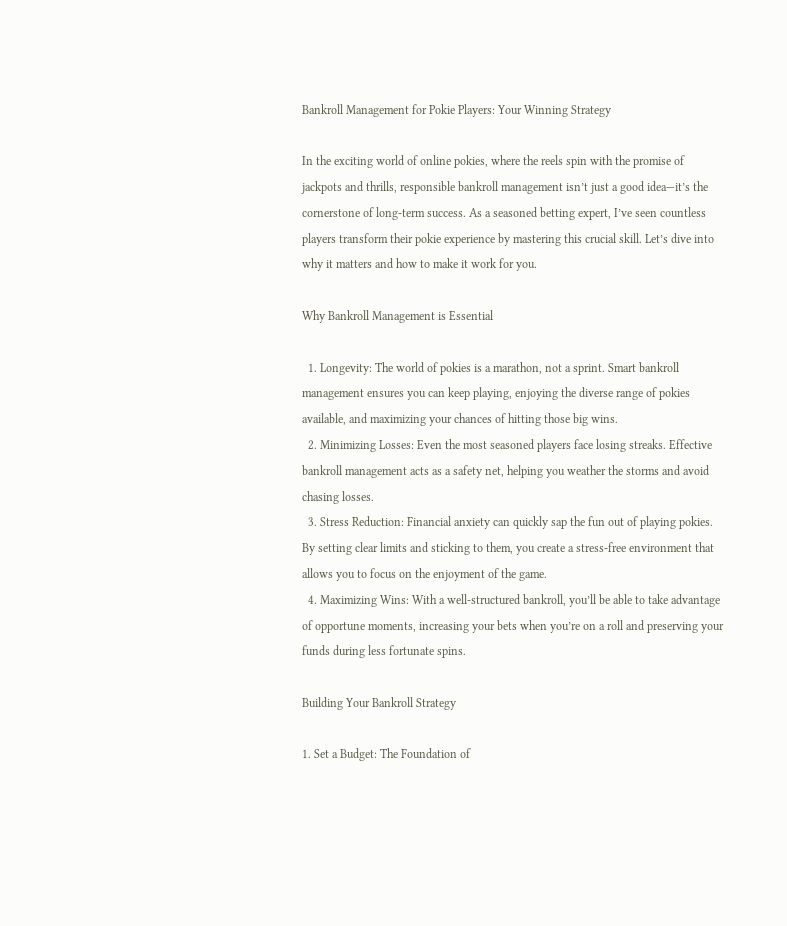Bankroll Management for Pokie Players: Your Winning Strategy

In the exciting world of online pokies, where the reels spin with the promise of jackpots and thrills, responsible bankroll management isn’t just a good idea—it’s the cornerstone of long-term success. As a seasoned betting expert, I’ve seen countless players transform their pokie experience by mastering this crucial skill. Let’s dive into why it matters and how to make it work for you.

Why Bankroll Management is Essential

  1. Longevity: The world of pokies is a marathon, not a sprint. Smart bankroll management ensures you can keep playing, enjoying the diverse range of pokies available, and maximizing your chances of hitting those big wins.
  2. Minimizing Losses: Even the most seasoned players face losing streaks. Effective bankroll management acts as a safety net, helping you weather the storms and avoid chasing losses.
  3. Stress Reduction: Financial anxiety can quickly sap the fun out of playing pokies. By setting clear limits and sticking to them, you create a stress-free environment that allows you to focus on the enjoyment of the game.
  4. Maximizing Wins: With a well-structured bankroll, you’ll be able to take advantage of opportune moments, increasing your bets when you’re on a roll and preserving your funds during less fortunate spins.

Building Your Bankroll Strategy

1. Set a Budget: The Foundation of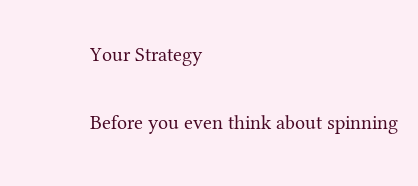Your Strategy

Before you even think about spinning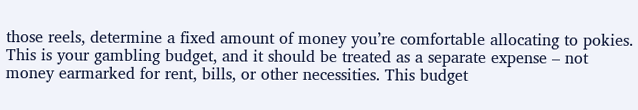those reels, determine a fixed amount of money you’re comfortable allocating to pokies. This is your gambling budget, and it should be treated as a separate expense – not money earmarked for rent, bills, or other necessities. This budget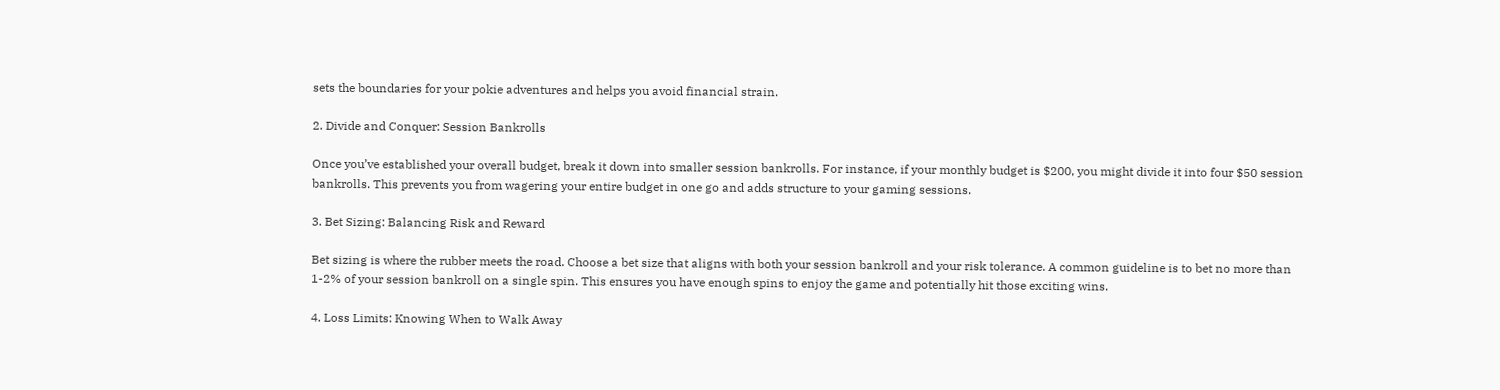sets the boundaries for your pokie adventures and helps you avoid financial strain.

2. Divide and Conquer: Session Bankrolls

Once you’ve established your overall budget, break it down into smaller session bankrolls. For instance, if your monthly budget is $200, you might divide it into four $50 session bankrolls. This prevents you from wagering your entire budget in one go and adds structure to your gaming sessions.

3. Bet Sizing: Balancing Risk and Reward

Bet sizing is where the rubber meets the road. Choose a bet size that aligns with both your session bankroll and your risk tolerance. A common guideline is to bet no more than 1-2% of your session bankroll on a single spin. This ensures you have enough spins to enjoy the game and potentially hit those exciting wins.

4. Loss Limits: Knowing When to Walk Away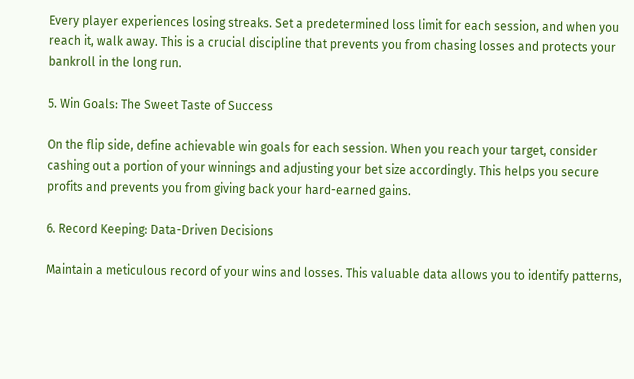Every player experiences losing streaks. Set a predetermined loss limit for each session, and when you reach it, walk away. This is a crucial discipline that prevents you from chasing losses and protects your bankroll in the long run.

5. Win Goals: The Sweet Taste of Success

On the flip side, define achievable win goals for each session. When you reach your target, consider cashing out a portion of your winnings and adjusting your bet size accordingly. This helps you secure profits and prevents you from giving back your hard-earned gains.

6. Record Keeping: Data-Driven Decisions

Maintain a meticulous record of your wins and losses. This valuable data allows you to identify patterns,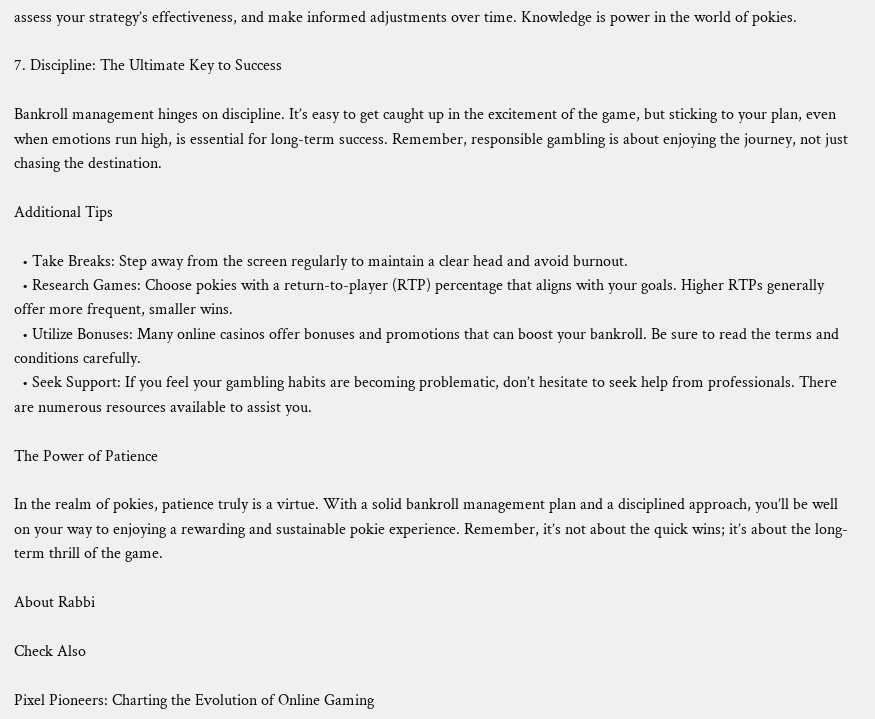assess your strategy’s effectiveness, and make informed adjustments over time. Knowledge is power in the world of pokies.

7. Discipline: The Ultimate Key to Success

Bankroll management hinges on discipline. It’s easy to get caught up in the excitement of the game, but sticking to your plan, even when emotions run high, is essential for long-term success. Remember, responsible gambling is about enjoying the journey, not just chasing the destination.

Additional Tips

  • Take Breaks: Step away from the screen regularly to maintain a clear head and avoid burnout.
  • Research Games: Choose pokies with a return-to-player (RTP) percentage that aligns with your goals. Higher RTPs generally offer more frequent, smaller wins.
  • Utilize Bonuses: Many online casinos offer bonuses and promotions that can boost your bankroll. Be sure to read the terms and conditions carefully.
  • Seek Support: If you feel your gambling habits are becoming problematic, don’t hesitate to seek help from professionals. There are numerous resources available to assist you.

The Power of Patience

In the realm of pokies, patience truly is a virtue. With a solid bankroll management plan and a disciplined approach, you’ll be well on your way to enjoying a rewarding and sustainable pokie experience. Remember, it’s not about the quick wins; it’s about the long-term thrill of the game.

About Rabbi

Check Also

Pixel Pioneers: Charting the Evolution of Online Gaming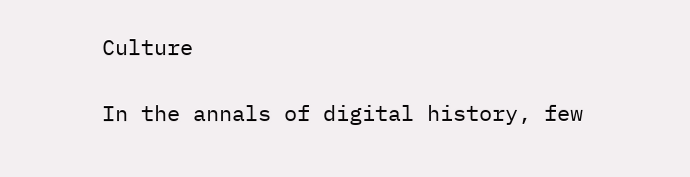Culture

In the annals of digital history, few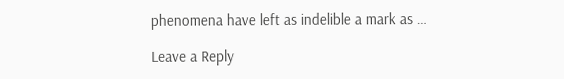phenomena have left as indelible a mark as …

Leave a Reply